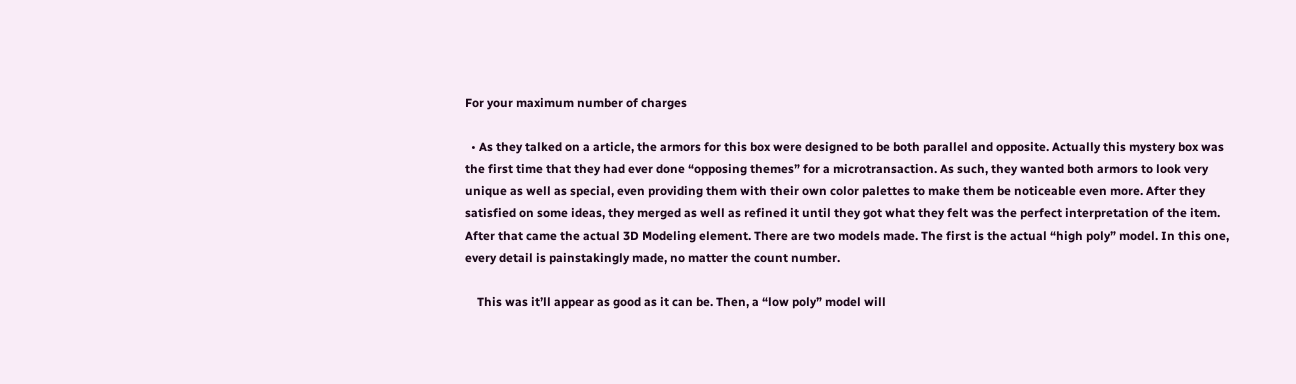For your maximum number of charges

  • As they talked on a article, the armors for this box were designed to be both parallel and opposite. Actually this mystery box was the first time that they had ever done “opposing themes” for a microtransaction. As such, they wanted both armors to look very unique as well as special, even providing them with their own color palettes to make them be noticeable even more. After they satisfied on some ideas, they merged as well as refined it until they got what they felt was the perfect interpretation of the item. After that came the actual 3D Modeling element. There are two models made. The first is the actual “high poly” model. In this one, every detail is painstakingly made, no matter the count number.

    This was it’ll appear as good as it can be. Then, a “low poly” model will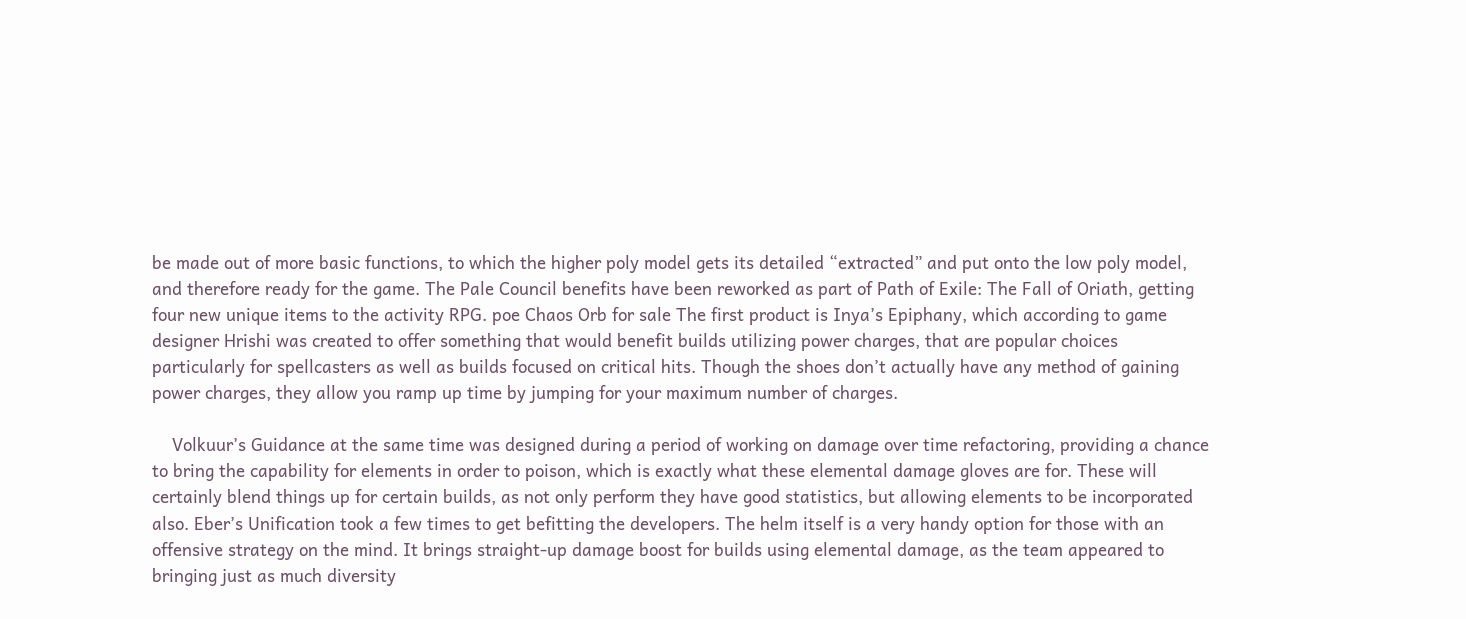be made out of more basic functions, to which the higher poly model gets its detailed “extracted” and put onto the low poly model, and therefore ready for the game. The Pale Council benefits have been reworked as part of Path of Exile: The Fall of Oriath, getting four new unique items to the activity RPG. poe Chaos Orb for sale The first product is Inya’s Epiphany, which according to game designer Hrishi was created to offer something that would benefit builds utilizing power charges, that are popular choices particularly for spellcasters as well as builds focused on critical hits. Though the shoes don’t actually have any method of gaining power charges, they allow you ramp up time by jumping for your maximum number of charges.

    Volkuur’s Guidance at the same time was designed during a period of working on damage over time refactoring, providing a chance to bring the capability for elements in order to poison, which is exactly what these elemental damage gloves are for. These will certainly blend things up for certain builds, as not only perform they have good statistics, but allowing elements to be incorporated also. Eber’s Unification took a few times to get befitting the developers. The helm itself is a very handy option for those with an offensive strategy on the mind. It brings straight-up damage boost for builds using elemental damage, as the team appeared to bringing just as much diversity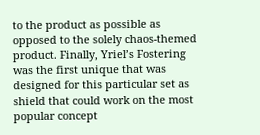to the product as possible as opposed to the solely chaos-themed product. Finally, Yriel’s Fostering was the first unique that was designed for this particular set as shield that could work on the most popular concept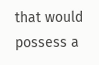that would possess a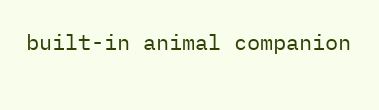built-in animal companion